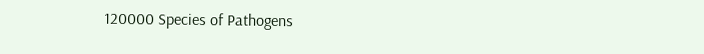120000 Species of Pathogens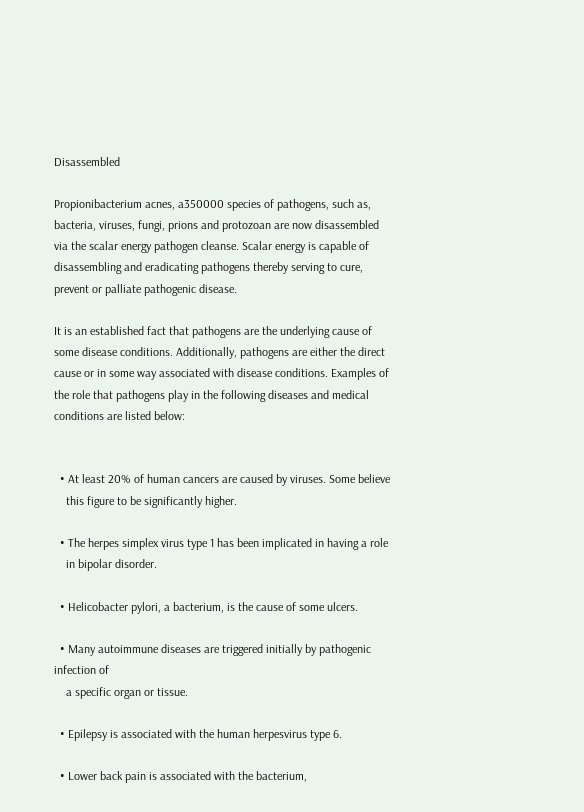Disassembled

Propionibacterium acnes, a350000 species of pathogens, such as, bacteria, viruses, fungi, prions and protozoan are now disassembled via the scalar energy pathogen cleanse. Scalar energy is capable of disassembling and eradicating pathogens thereby serving to cure, prevent or palliate pathogenic disease.

It is an established fact that pathogens are the underlying cause of some disease conditions. Additionally, pathogens are either the direct cause or in some way associated with disease conditions. Examples of the role that pathogens play in the following diseases and medical conditions are listed below:


  • At least 20% of human cancers are caused by viruses. Some believe
    this figure to be significantly higher.

  • The herpes simplex virus type 1 has been implicated in having a role
    in bipolar disorder.

  • Helicobacter pylori, a bacterium, is the cause of some ulcers.

  • Many autoimmune diseases are triggered initially by pathogenic infection of
    a specific organ or tissue.

  • Epilepsy is associated with the human herpesvirus type 6.

  • Lower back pain is associated with the bacterium,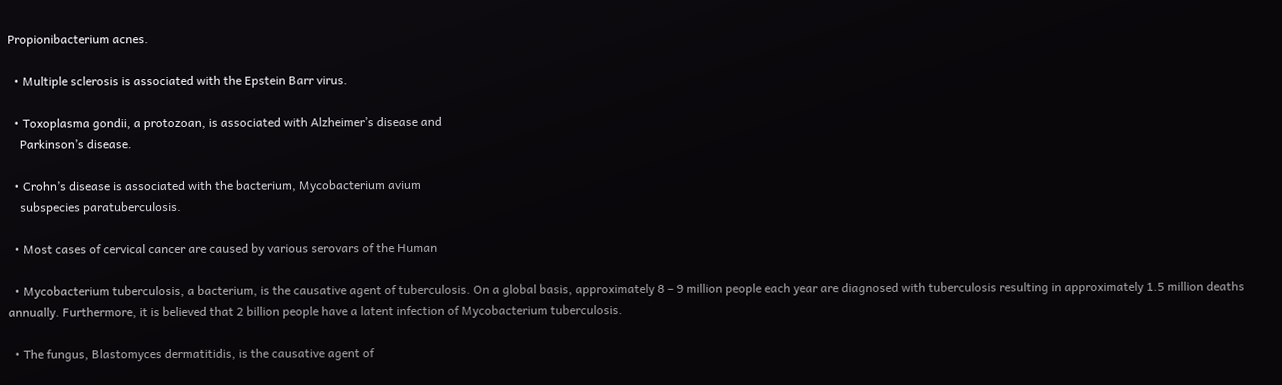Propionibacterium acnes.

  • Multiple sclerosis is associated with the Epstein Barr virus.

  • Toxoplasma gondii, a protozoan, is associated with Alzheimer’s disease and
    Parkinson’s disease.

  • Crohn’s disease is associated with the bacterium, Mycobacterium avium
    subspecies paratuberculosis.

  • Most cases of cervical cancer are caused by various serovars of the Human

  • Mycobacterium tuberculosis, a bacterium, is the causative agent of tuberculosis. On a global basis, approximately 8 – 9 million people each year are diagnosed with tuberculosis resulting in approximately 1.5 million deaths annually. Furthermore, it is believed that 2 billion people have a latent infection of Mycobacterium tuberculosis.

  • The fungus, Blastomyces dermatitidis, is the causative agent of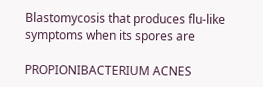Blastomycosis that produces flu-like symptoms when its spores are

PROPIONIBACTERIUM ACNES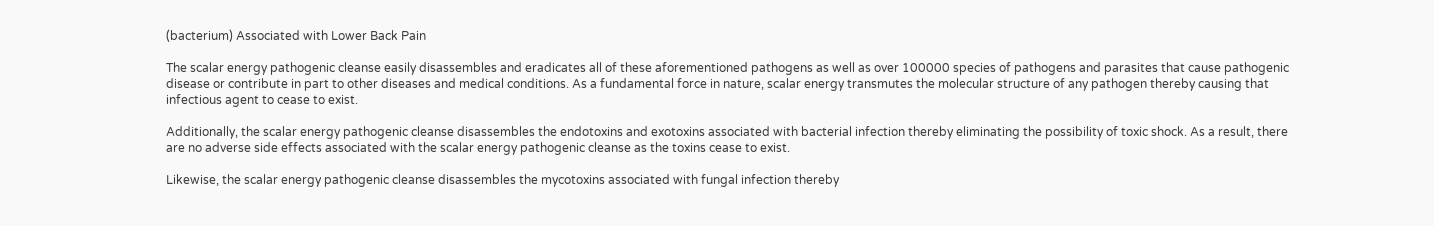(bacterium) Associated with Lower Back Pain

The scalar energy pathogenic cleanse easily disassembles and eradicates all of these aforementioned pathogens as well as over 100000 species of pathogens and parasites that cause pathogenic disease or contribute in part to other diseases and medical conditions. As a fundamental force in nature, scalar energy transmutes the molecular structure of any pathogen thereby causing that infectious agent to cease to exist.

Additionally, the scalar energy pathogenic cleanse disassembles the endotoxins and exotoxins associated with bacterial infection thereby eliminating the possibility of toxic shock. As a result, there are no adverse side effects associated with the scalar energy pathogenic cleanse as the toxins cease to exist.

Likewise, the scalar energy pathogenic cleanse disassembles the mycotoxins associated with fungal infection thereby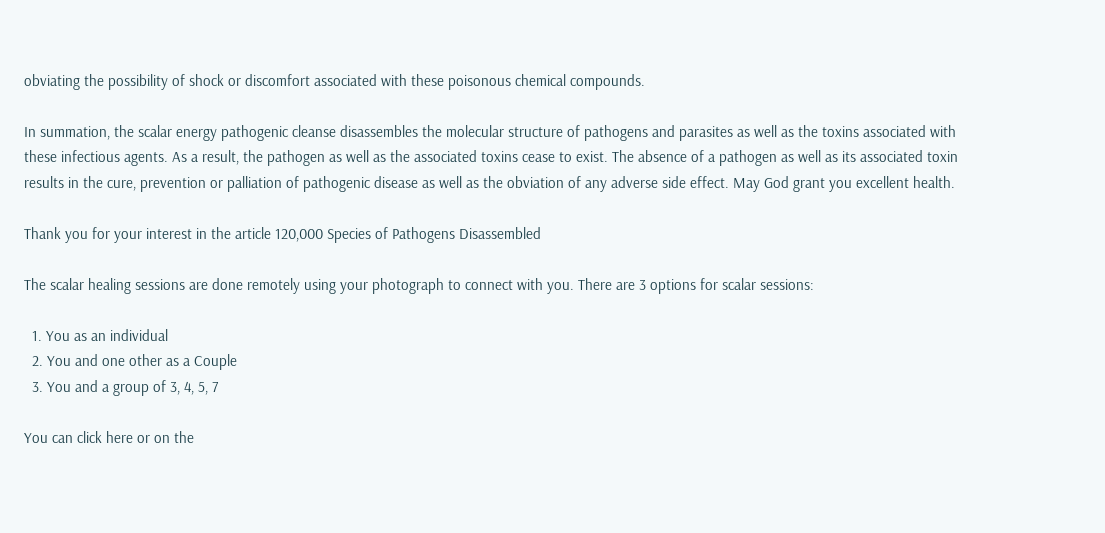obviating the possibility of shock or discomfort associated with these poisonous chemical compounds.

In summation, the scalar energy pathogenic cleanse disassembles the molecular structure of pathogens and parasites as well as the toxins associated with these infectious agents. As a result, the pathogen as well as the associated toxins cease to exist. The absence of a pathogen as well as its associated toxin results in the cure, prevention or palliation of pathogenic disease as well as the obviation of any adverse side effect. May God grant you excellent health.

Thank you for your interest in the article 120,000 Species of Pathogens Disassembled

The scalar healing sessions are done remotely using your photograph to connect with you. There are 3 options for scalar sessions:

  1. You as an individual
  2. You and one other as a Couple
  3. You and a group of 3, 4, 5, 7

You can click here or on the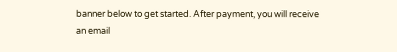banner below to get started. After payment, you will receive an email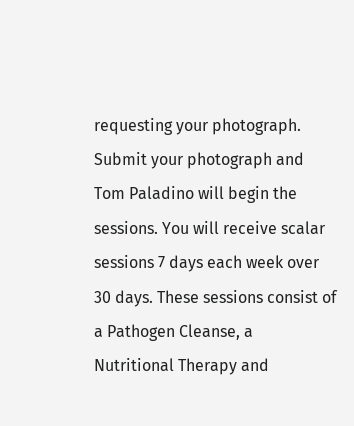requesting your photograph. Submit your photograph and Tom Paladino will begin the sessions. You will receive scalar sessions 7 days each week over 30 days. These sessions consist of a Pathogen Cleanse, a Nutritional Therapy and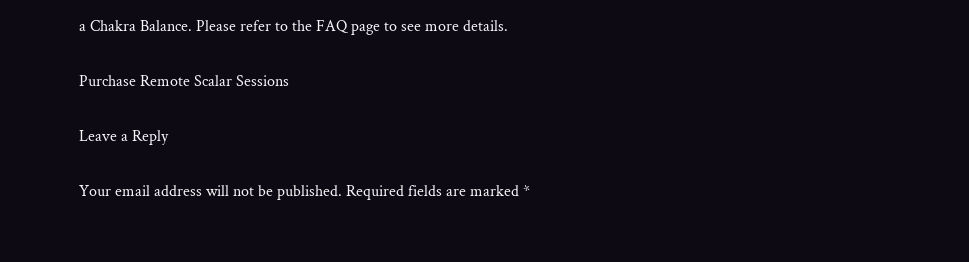a Chakra Balance. Please refer to the FAQ page to see more details.

Purchase Remote Scalar Sessions

Leave a Reply

Your email address will not be published. Required fields are marked *